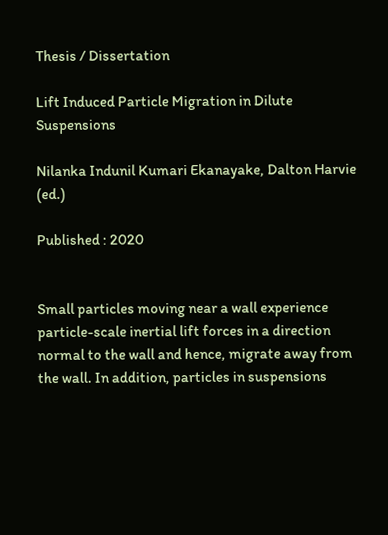Thesis / Dissertation

Lift Induced Particle Migration in Dilute Suspensions

Nilanka Indunil Kumari Ekanayake, Dalton Harvie (ed.)

Published : 2020


Small particles moving near a wall experience particle-scale inertial lift forces in a direction normal to the wall and hence, migrate away from the wall. In addition, particles in suspensions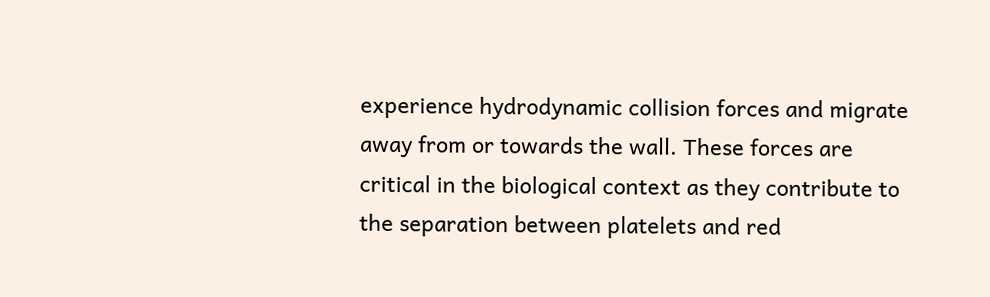experience hydrodynamic collision forces and migrate away from or towards the wall. These forces are critical in the biological context as they contribute to the separation between platelets and red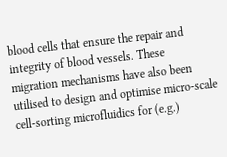blood cells that ensure the repair and integrity of blood vessels. These migration mechanisms have also been utilised to design and optimise micro-scale cell-sorting microfluidics for (e.g.)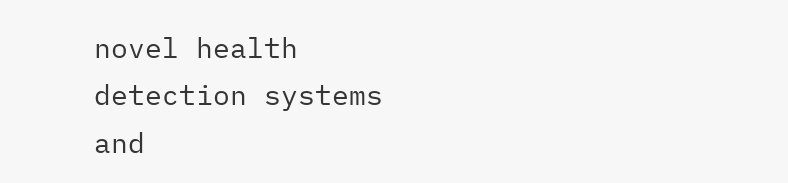novel health detection systems and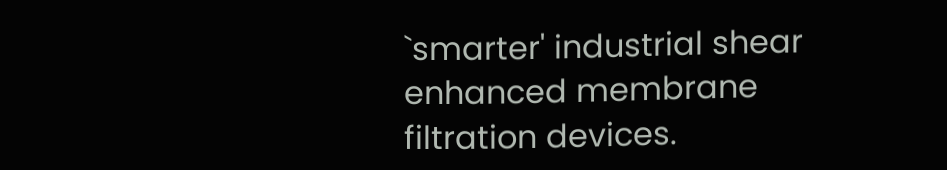`smarter' industrial shear enhanced membrane filtration devices.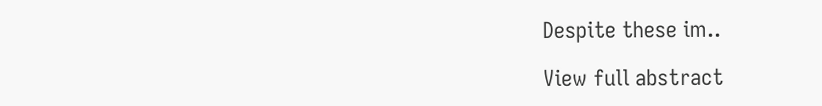Despite these im..

View full abstract